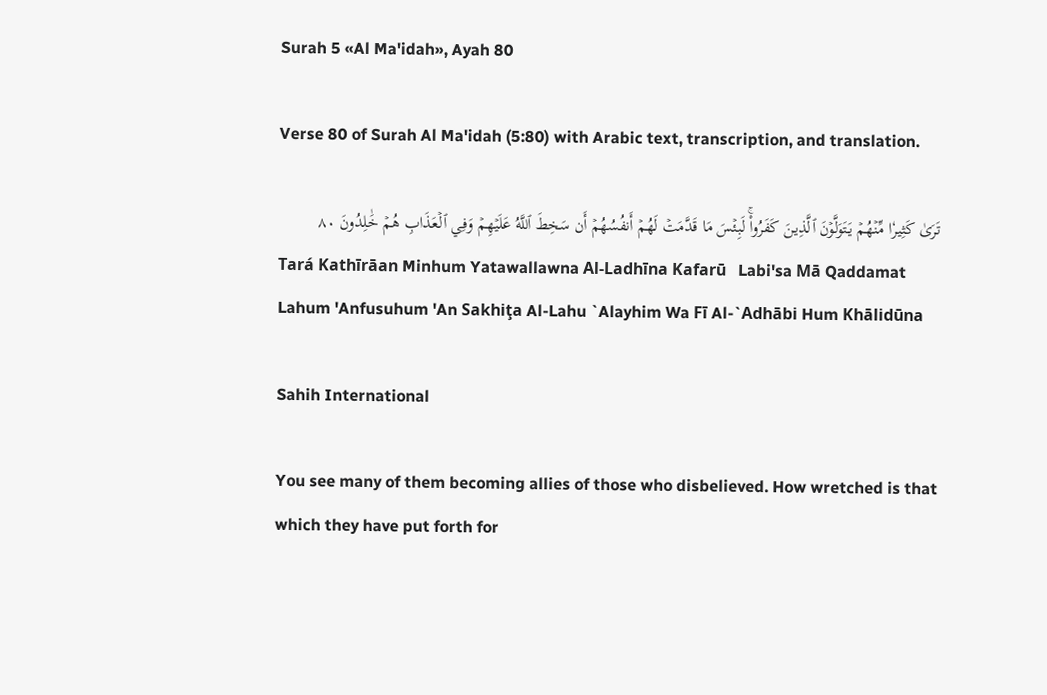Surah 5 «Al Ma'idah», Ayah 80

Verse 80 of Surah Al Ma'idah (5:80) with Arabic text, transcription, and translation.

تَرَىٰ كَثِيرٗا مِّنۡهُمۡ يَتَوَلَّوۡنَ ٱلَّذِينَ كَفَرُواْۚ لَبِئۡسَ مَا قَدَّمَتۡ لَهُمۡ أَنفُسُهُمۡ أَن سَخِطَ ٱللَّهُ عَلَيۡهِمۡ وَفِي ٱلۡعَذَابِ هُمۡ خَٰلِدُونَ ٨٠
Tará Kathīrāan Minhum Yatawallawna Al-Ladhīna Kafarū   Labi'sa Mā Qaddamat Lahum 'Anfusuhum 'An Sakhiţa Al-Lahu `Alayhim Wa Fī Al-`Adhābi Hum Khālidūna

Sahih International

You see many of them becoming allies of those who disbelieved. How wretched is that which they have put forth for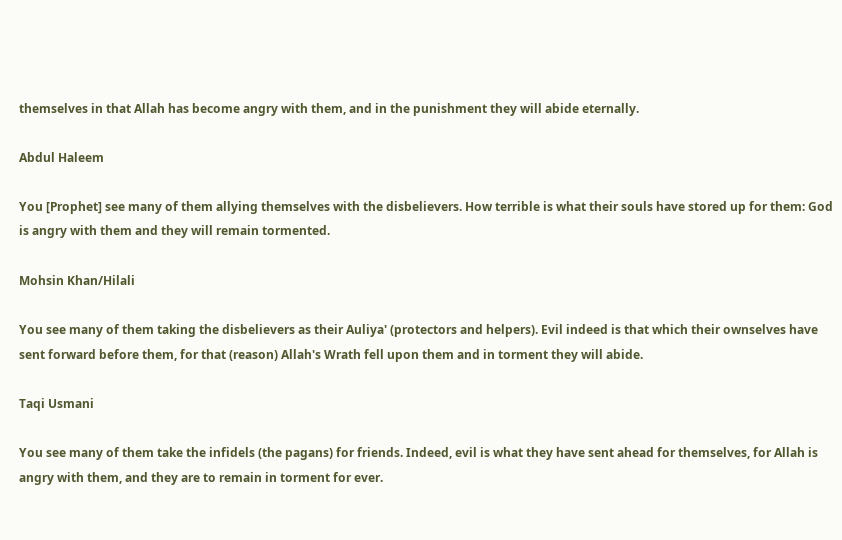themselves in that Allah has become angry with them, and in the punishment they will abide eternally.

Abdul Haleem

You [Prophet] see many of them allying themselves with the disbelievers. How terrible is what their souls have stored up for them: God is angry with them and they will remain tormented.

Mohsin Khan/Hilali

You see many of them taking the disbelievers as their Auliya' (protectors and helpers). Evil indeed is that which their ownselves have sent forward before them, for that (reason) Allah's Wrath fell upon them and in torment they will abide.

Taqi Usmani

You see many of them take the infidels (the pagans) for friends. Indeed, evil is what they have sent ahead for themselves, for Allah is angry with them, and they are to remain in torment for ever.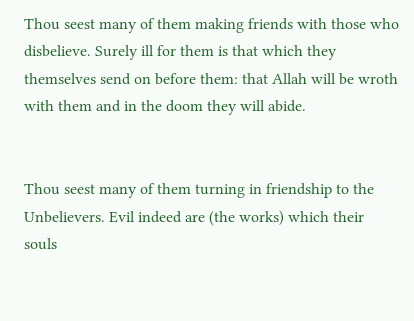Thou seest many of them making friends with those who disbelieve. Surely ill for them is that which they themselves send on before them: that Allah will be wroth with them and in the doom they will abide.


Thou seest many of them turning in friendship to the Unbelievers. Evil indeed are (the works) which their souls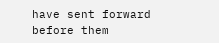have sent forward before them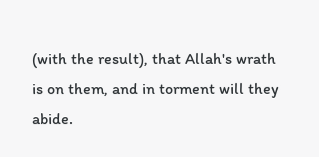(with the result), that Allah's wrath is on them, and in torment will they abide.